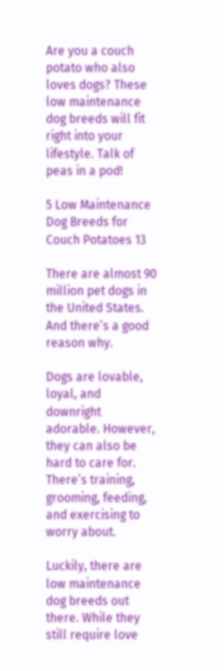Are you a couch potato who also loves dogs? These low maintenance dog breeds will fit right into your lifestyle. Talk of peas in a pod!

5 Low Maintenance Dog Breeds for Couch Potatoes 13

There are almost 90 million pet dogs in the United States. And there’s a good reason why.

Dogs are lovable, loyal, and downright adorable. However, they can also be hard to care for. There’s training, grooming, feeding, and exercising to worry about.

Luckily, there are low maintenance dog breeds out there. While they still require love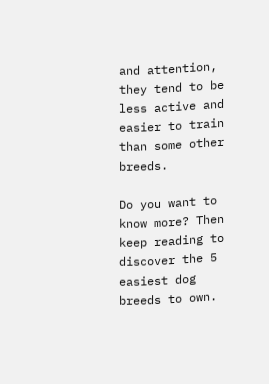and attention, they tend to be less active and easier to train than some other breeds.

Do you want to know more? Then keep reading to discover the 5 easiest dog breeds to own.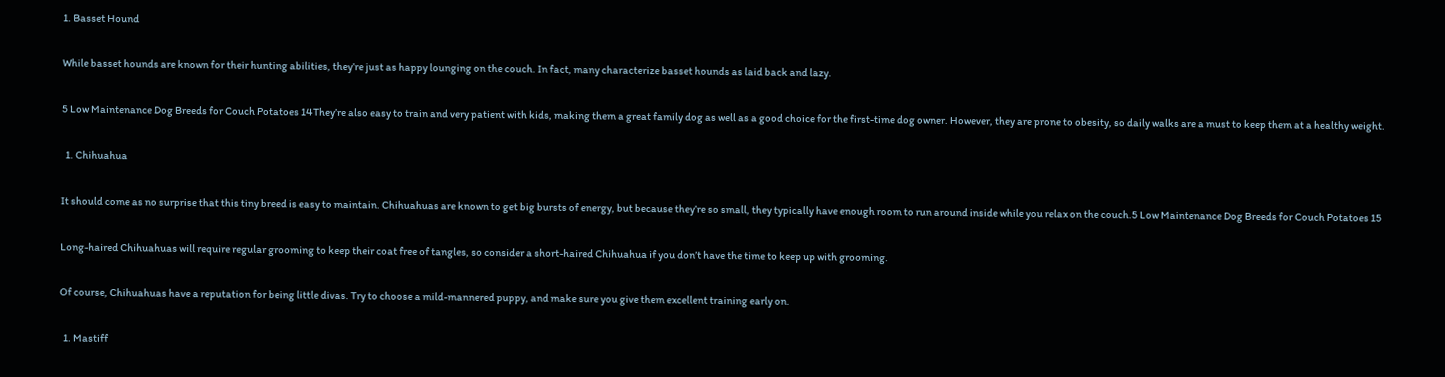1. Basset Hound

While basset hounds are known for their hunting abilities, they’re just as happy lounging on the couch. In fact, many characterize basset hounds as laid back and lazy.

5 Low Maintenance Dog Breeds for Couch Potatoes 14They’re also easy to train and very patient with kids, making them a great family dog as well as a good choice for the first-time dog owner. However, they are prone to obesity, so daily walks are a must to keep them at a healthy weight.

  1. Chihuahua

It should come as no surprise that this tiny breed is easy to maintain. Chihuahuas are known to get big bursts of energy, but because they’re so small, they typically have enough room to run around inside while you relax on the couch.5 Low Maintenance Dog Breeds for Couch Potatoes 15

Long-haired Chihuahuas will require regular grooming to keep their coat free of tangles, so consider a short-haired Chihuahua if you don’t have the time to keep up with grooming.

Of course, Chihuahuas have a reputation for being little divas. Try to choose a mild-mannered puppy, and make sure you give them excellent training early on.

  1. Mastiff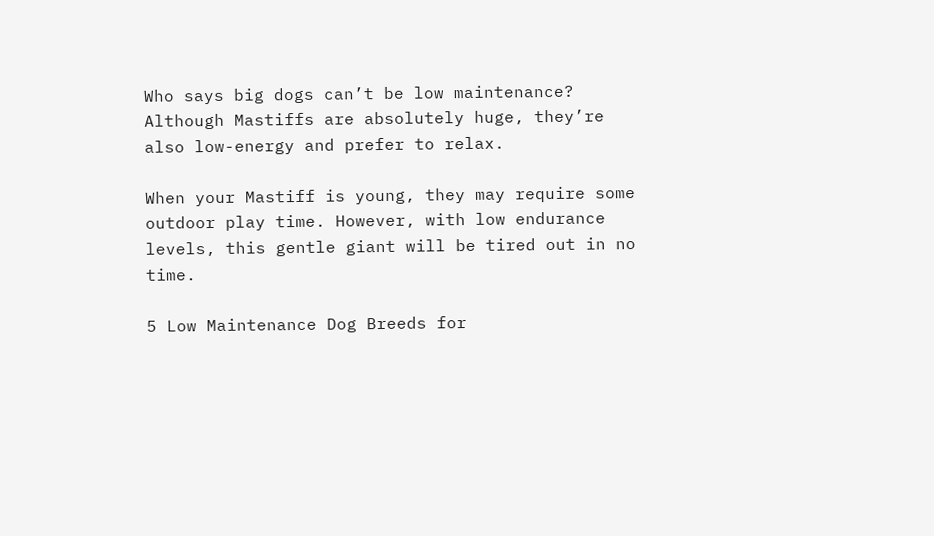Who says big dogs can’t be low maintenance? Although Mastiffs are absolutely huge, they’re also low-energy and prefer to relax.

When your Mastiff is young, they may require some outdoor play time. However, with low endurance levels, this gentle giant will be tired out in no time.

5 Low Maintenance Dog Breeds for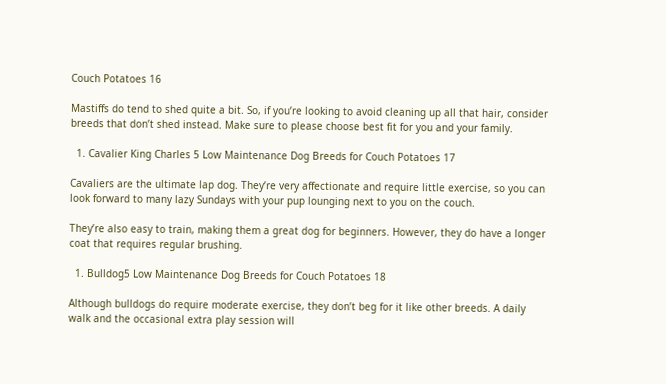Couch Potatoes 16

Mastiffs do tend to shed quite a bit. So, if you’re looking to avoid cleaning up all that hair, consider breeds that don’t shed instead. Make sure to please choose best fit for you and your family.

  1. Cavalier King Charles 5 Low Maintenance Dog Breeds for Couch Potatoes 17

Cavaliers are the ultimate lap dog. They’re very affectionate and require little exercise, so you can look forward to many lazy Sundays with your pup lounging next to you on the couch.

They’re also easy to train, making them a great dog for beginners. However, they do have a longer coat that requires regular brushing.

  1. Bulldog5 Low Maintenance Dog Breeds for Couch Potatoes 18

Although bulldogs do require moderate exercise, they don’t beg for it like other breeds. A daily walk and the occasional extra play session will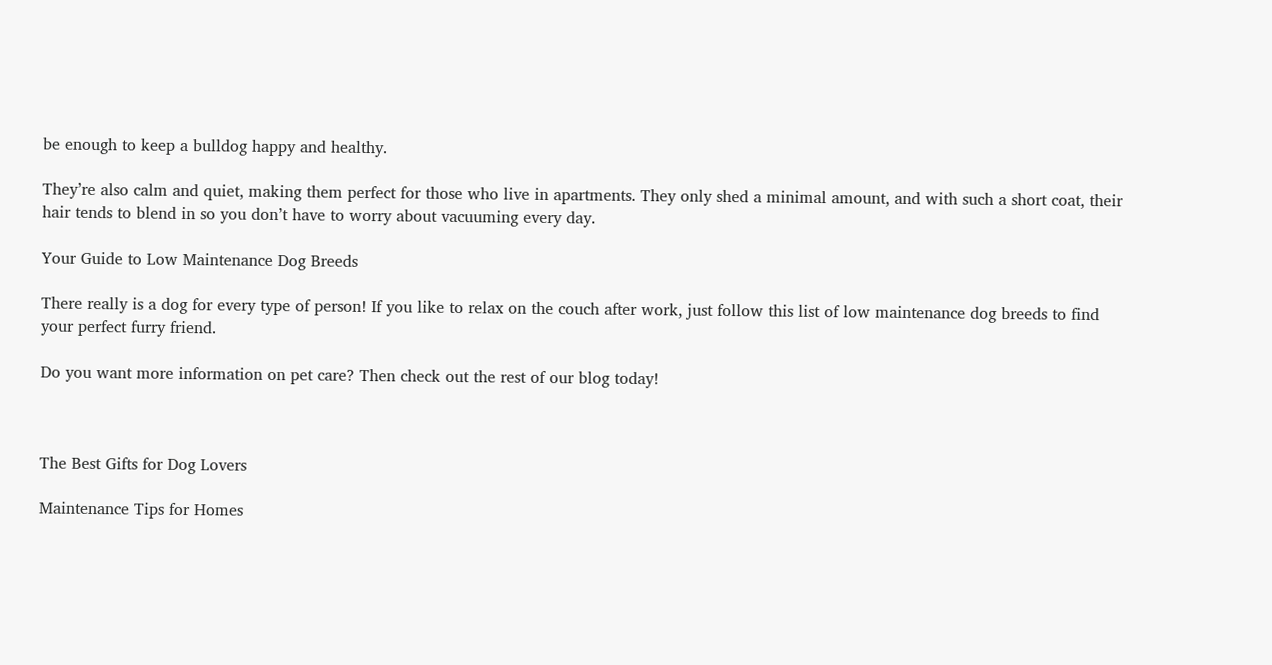be enough to keep a bulldog happy and healthy.

They’re also calm and quiet, making them perfect for those who live in apartments. They only shed a minimal amount, and with such a short coat, their hair tends to blend in so you don’t have to worry about vacuuming every day.

Your Guide to Low Maintenance Dog Breeds

There really is a dog for every type of person! If you like to relax on the couch after work, just follow this list of low maintenance dog breeds to find your perfect furry friend.

Do you want more information on pet care? Then check out the rest of our blog today!



The Best Gifts for Dog Lovers

Maintenance Tips for Homes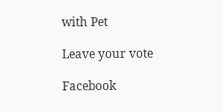with Pet

Leave your vote

Facebook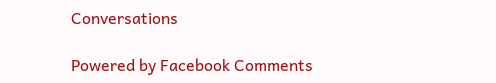Conversations

Powered by Facebook Comments